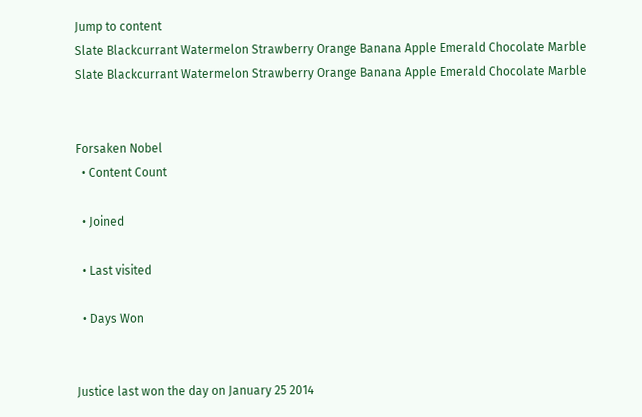Jump to content
Slate Blackcurrant Watermelon Strawberry Orange Banana Apple Emerald Chocolate Marble
Slate Blackcurrant Watermelon Strawberry Orange Banana Apple Emerald Chocolate Marble


Forsaken Nobel
  • Content Count

  • Joined

  • Last visited

  • Days Won


Justice last won the day on January 25 2014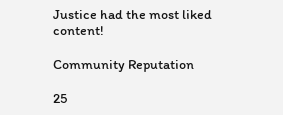Justice had the most liked content!

Community Reputation

25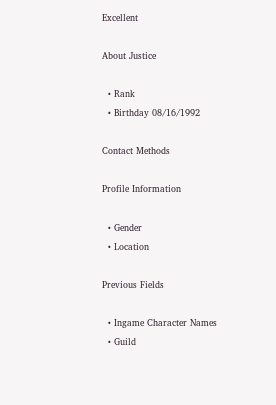Excellent

About Justice

  • Rank
  • Birthday 08/16/1992

Contact Methods

Profile Information

  • Gender
  • Location

Previous Fields

  • Ingame Character Names
  • Guild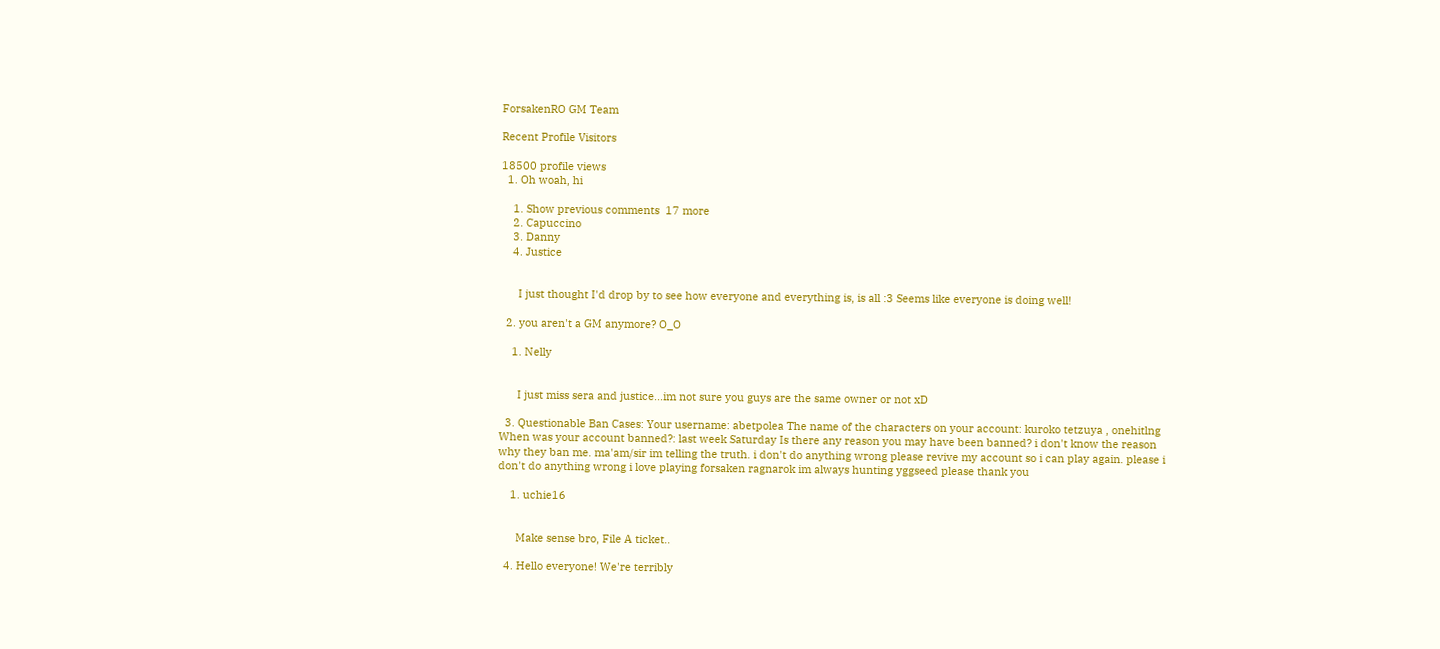ForsakenRO GM Team

Recent Profile Visitors

18500 profile views
  1. Oh woah, hi

    1. Show previous comments  17 more
    2. Capuccino
    3. Danny
    4. Justice


      I just thought I'd drop by to see how everyone and everything is, is all :3 Seems like everyone is doing well!

  2. you aren't a GM anymore? O_O

    1. Nelly


      I just miss sera and justice...im not sure you guys are the same owner or not xD

  3. Questionable Ban Cases: Your username: abetpolea The name of the characters on your account: kuroko tetzuya , onehitlng When was your account banned?: last week Saturday Is there any reason you may have been banned? i don't know the reason why they ban me. ma'am/sir im telling the truth. i don't do anything wrong please revive my account so i can play again. please i don't do anything wrong i love playing forsaken ragnarok im always hunting yggseed please thank you

    1. uchie16


      Make sense bro, File A ticket..

  4. Hello everyone! We're terribly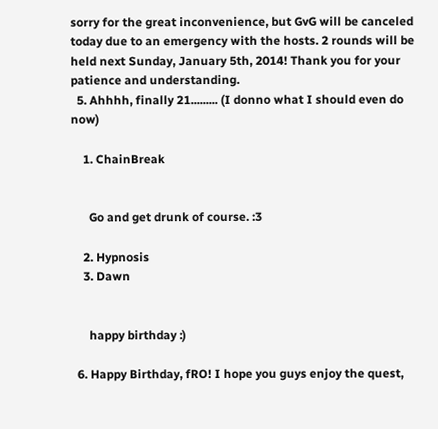sorry for the great inconvenience, but GvG will be canceled today due to an emergency with the hosts. 2 rounds will be held next Sunday, January 5th, 2014! Thank you for your patience and understanding.
  5. Ahhhh, finally 21......... (I donno what I should even do now)

    1. ChainBreak


      Go and get drunk of course. :3

    2. Hypnosis
    3. Dawn


      happy birthday :)

  6. Happy Birthday, fRO! I hope you guys enjoy the quest,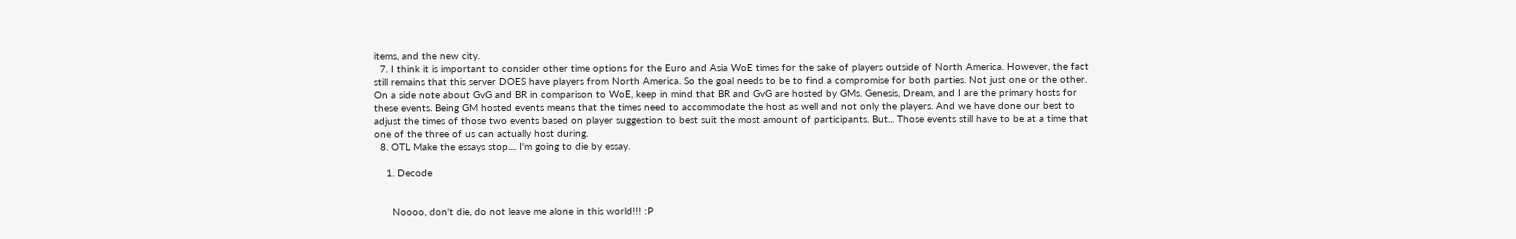items, and the new city.
  7. I think it is important to consider other time options for the Euro and Asia WoE times for the sake of players outside of North America. However, the fact still remains that this server DOES have players from North America. So the goal needs to be to find a compromise for both parties. Not just one or the other. On a side note about GvG and BR in comparison to WoE, keep in mind that BR and GvG are hosted by GMs. Genesis, Dream, and I are the primary hosts for these events. Being GM hosted events means that the times need to accommodate the host as well and not only the players. And we have done our best to adjust the times of those two events based on player suggestion to best suit the most amount of participants. But... Those events still have to be at a time that one of the three of us can actually host during.
  8. OTL Make the essays stop.... I'm going to die by essay.

    1. Decode


      Noooo, don't die, do not leave me alone in this world!!! :P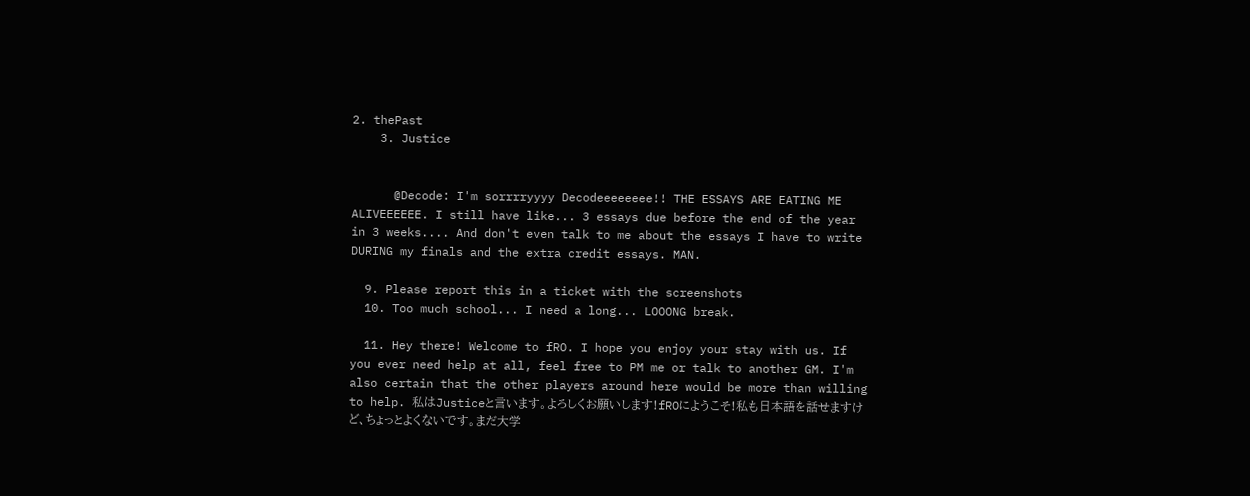2. thePast
    3. Justice


      @Decode: I'm sorrrryyyy Decodeeeeeeee!! THE ESSAYS ARE EATING ME ALIVEEEEEE. I still have like... 3 essays due before the end of the year in 3 weeks.... And don't even talk to me about the essays I have to write DURING my finals and the extra credit essays. MAN.

  9. Please report this in a ticket with the screenshots
  10. Too much school... I need a long... LOOONG break.

  11. Hey there! Welcome to fRO. I hope you enjoy your stay with us. If you ever need help at all, feel free to PM me or talk to another GM. I'm also certain that the other players around here would be more than willing to help. 私はJusticeと言います。よろしくお願いします!fROにようこそ!私も日本語を話せますけど、ちょっとよくないです。まだ大学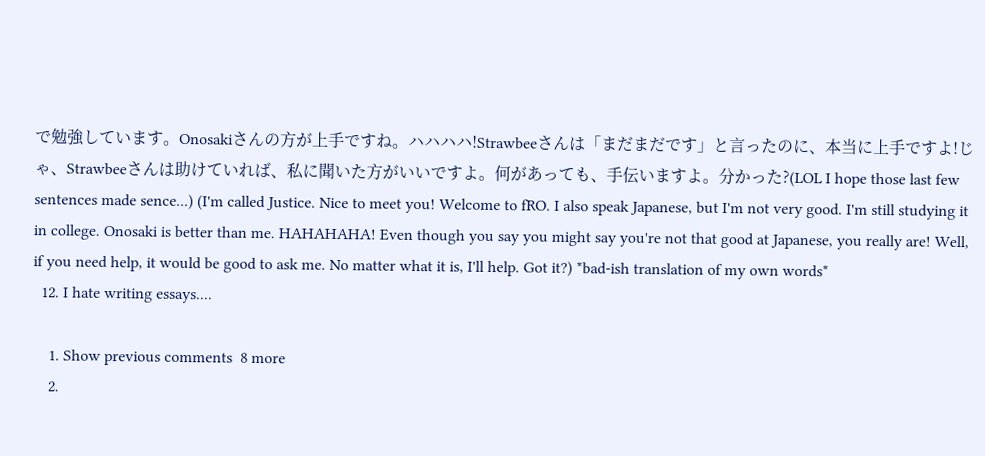で勉強しています。Onosakiさんの方が上手ですね。ハハハハ!Strawbeeさんは「まだまだです」と言ったのに、本当に上手ですよ!じゃ、Strawbeeさんは助けていれば、私に聞いた方がいいですよ。何があっても、手伝いますよ。分かった?(LOL I hope those last few sentences made sence...) (I'm called Justice. Nice to meet you! Welcome to fRO. I also speak Japanese, but I'm not very good. I'm still studying it in college. Onosaki is better than me. HAHAHAHA! Even though you say you might say you're not that good at Japanese, you really are! Well, if you need help, it would be good to ask me. No matter what it is, I'll help. Got it?) *bad-ish translation of my own words*
  12. I hate writing essays....

    1. Show previous comments  8 more
    2.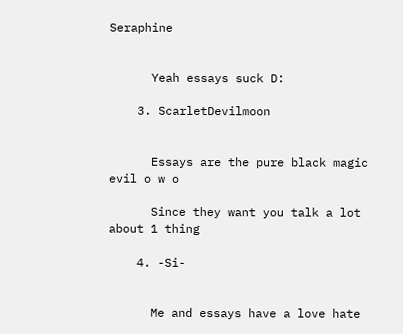Seraphine


      Yeah essays suck D:

    3. ScarletDevilmoon


      Essays are the pure black magic evil o w o

      Since they want you talk a lot about 1 thing

    4. -Si-


      Me and essays have a love hate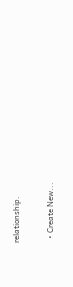relationship.

  • Create New...